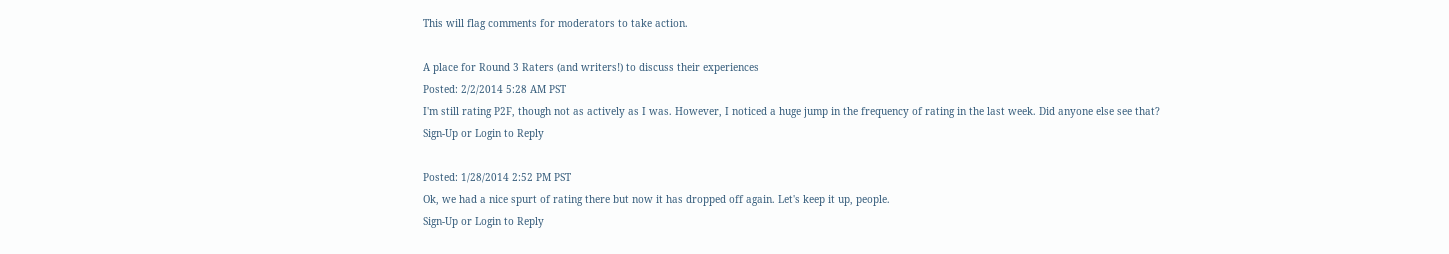This will flag comments for moderators to take action.

A place for Round 3 Raters (and writers!) to discuss their experiences
Posted: 2/2/2014 5:28 AM PST
I'm still rating P2F, though not as actively as I was. However, I noticed a huge jump in the frequency of rating in the last week. Did anyone else see that?
Sign-Up or Login to Reply

Posted: 1/28/2014 2:52 PM PST
Ok, we had a nice spurt of rating there but now it has dropped off again. Let's keep it up, people.
Sign-Up or Login to Reply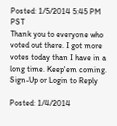Posted: 1/5/2014 5:45 PM PST
Thank you to everyone who voted out there. I got more votes today than I have in a long time. Keep'em coming.
Sign-Up or Login to Reply

Posted: 1/4/2014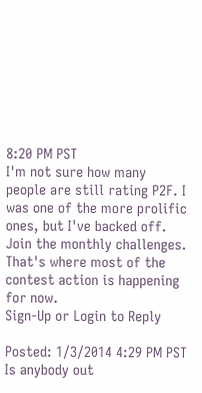8:20 PM PST
I'm not sure how many people are still rating P2F. I was one of the more prolific ones, but I've backed off. Join the monthly challenges. That's where most of the contest action is happening for now.
Sign-Up or Login to Reply

Posted: 1/3/2014 4:29 PM PST
Is anybody out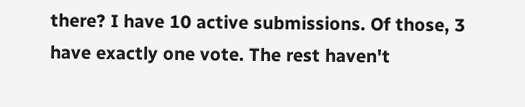there? I have 10 active submissions. Of those, 3 have exactly one vote. The rest haven't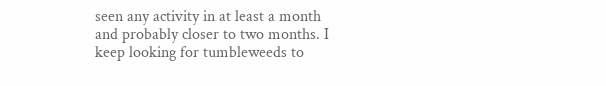seen any activity in at least a month and probably closer to two months. I keep looking for tumbleweeds to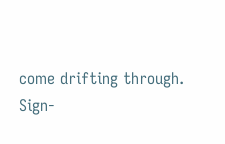come drifting through.
Sign-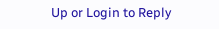Up or Login to Reply